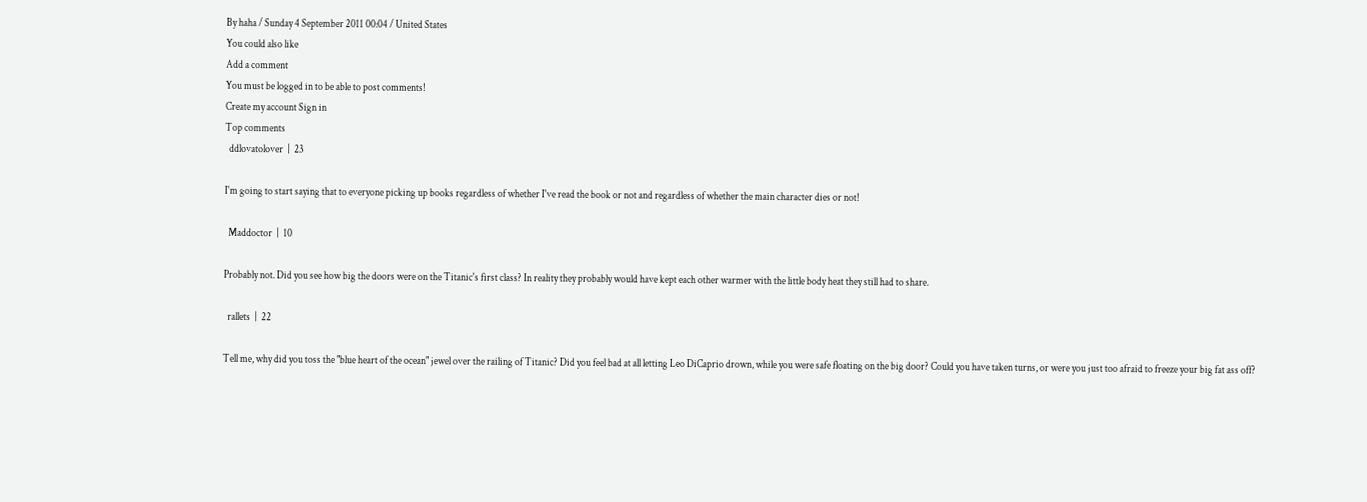By haha / Sunday 4 September 2011 00:04 / United States
You could also like
Add a comment
You must be logged in to be able to post comments!
Create my account Sign in
Top comments
  ddlovatolover  |  23

I'm going to start saying that to everyone picking up books regardless of whether I've read the book or not and regardless of whether the main character dies or not!

  Maddoctor  |  10

Probably not. Did you see how big the doors were on the Titanic's first class? In reality they probably would have kept each other warmer with the little body heat they still had to share.

  rallets  |  22

Tell me, why did you toss the "blue heart of the ocean" jewel over the railing of Titanic? Did you feel bad at all letting Leo DiCaprio drown, while you were safe floating on the big door? Could you have taken turns, or were you just too afraid to freeze your big fat ass off?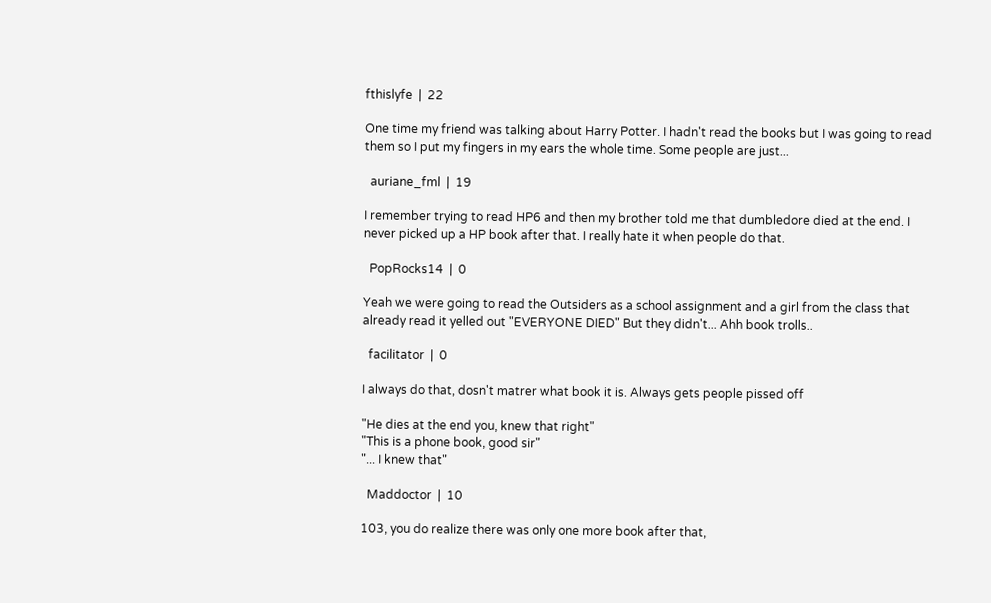fthislyfe  |  22

One time my friend was talking about Harry Potter. I hadn't read the books but I was going to read them so I put my fingers in my ears the whole time. Some people are just...

  auriane_fml  |  19

I remember trying to read HP6 and then my brother told me that dumbledore died at the end. I never picked up a HP book after that. I really hate it when people do that.

  PopRocks14  |  0

Yeah we were going to read the Outsiders as a school assignment and a girl from the class that already read it yelled out "EVERYONE DIED" But they didn't... Ahh book trolls..

  facilitator  |  0

I always do that, dosn't matrer what book it is. Always gets people pissed off

"He dies at the end you, knew that right"
"This is a phone book, good sir"
"... I knew that"

  Maddoctor  |  10

103, you do realize there was only one more book after that,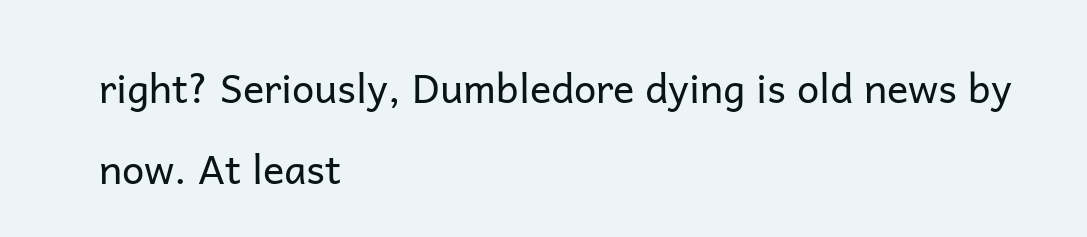right? Seriously, Dumbledore dying is old news by now. At least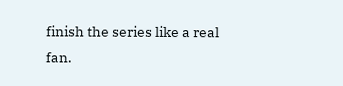finish the series like a real fan.